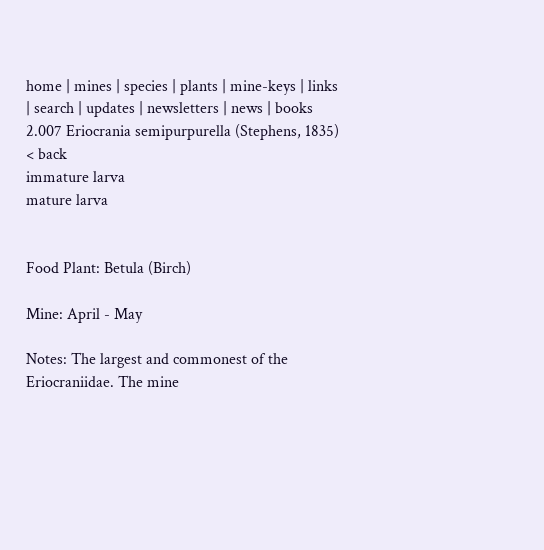home | mines | species | plants | mine-keys | links | search | updates | newsletters | news | books
2.007 Eriocrania semipurpurella (Stephens, 1835)
< back
immature larva
mature larva


Food Plant: Betula (Birch)

Mine: April - May

Notes: The largest and commonest of the Eriocraniidae. The mine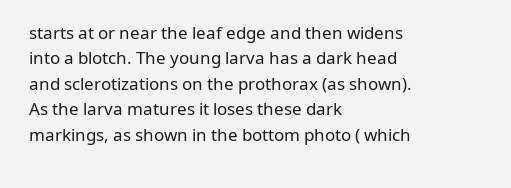starts at or near the leaf edge and then widens into a blotch. The young larva has a dark head and sclerotizations on the prothorax (as shown). As the larva matures it loses these dark markings, as shown in the bottom photo ( which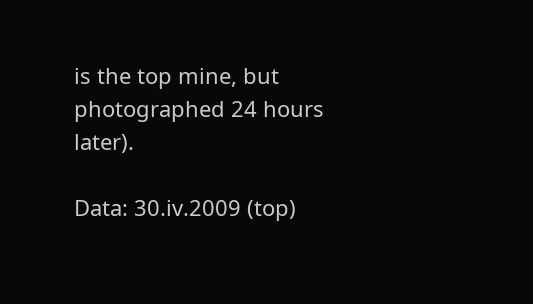is the top mine, but photographed 24 hours later).

Data: 30.iv.2009 (top)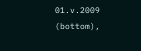01.v.2009 (bottom),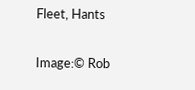Fleet, Hants

Image:© Rob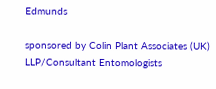Edmunds

sponsored by Colin Plant Associates (UK) LLP/Consultant Entomologists